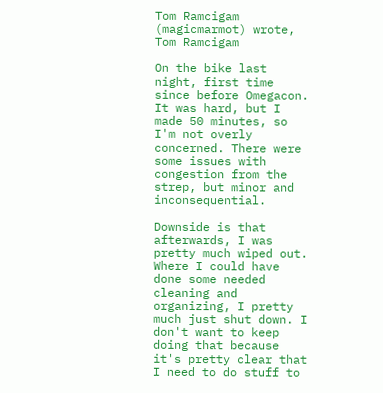Tom Ramcigam (magicmarmot) wrote,
Tom Ramcigam

On the bike last night, first time since before Omegacon. It was hard, but I made 50 minutes, so I'm not overly concerned. There were some issues with congestion from the strep, but minor and inconsequential.

Downside is that afterwards, I was pretty much wiped out. Where I could have done some needed cleaning and organizing, I pretty much just shut down. I don't want to keep doing that because it's pretty clear that I need to do stuff to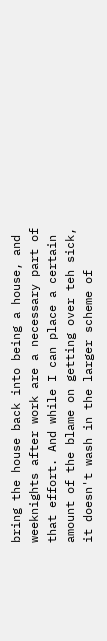bring the house back into being a house, and weeknights after work are a necessary part of that effort. And while I can place a certain amount of the blame on getting over teh sick, it doesn't wash in the larger scheme of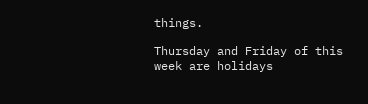things.

Thursday and Friday of this week are holidays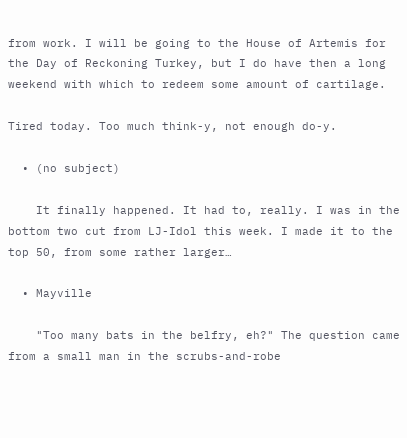from work. I will be going to the House of Artemis for the Day of Reckoning Turkey, but I do have then a long weekend with which to redeem some amount of cartilage.

Tired today. Too much think-y, not enough do-y.

  • (no subject)

    It finally happened. It had to, really. I was in the bottom two cut from LJ-Idol this week. I made it to the top 50, from some rather larger…

  • Mayville

    "Too many bats in the belfry, eh?" The question came from a small man in the scrubs-and-robe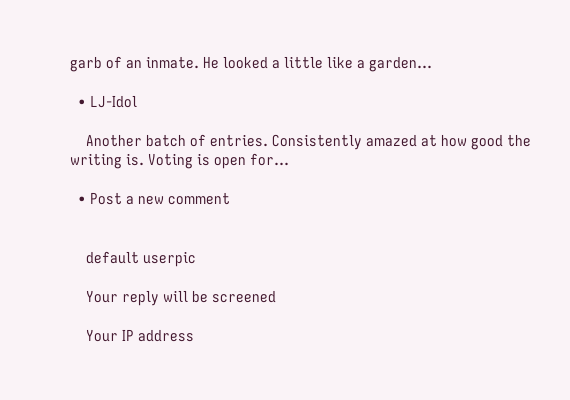garb of an inmate. He looked a little like a garden…

  • LJ-Idol

    Another batch of entries. Consistently amazed at how good the writing is. Voting is open for…

  • Post a new comment


    default userpic

    Your reply will be screened

    Your IP address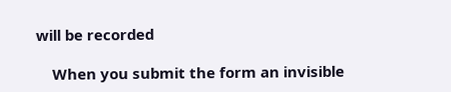will be recorded

    When you submit the form an invisible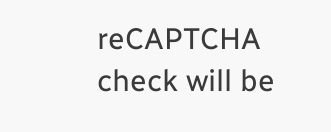reCAPTCHA check will be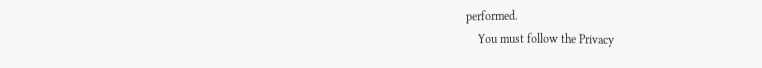performed.
    You must follow the Privacy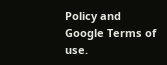Policy and Google Terms of use.